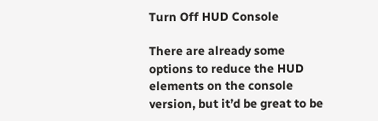Turn Off HUD Console

There are already some options to reduce the HUD elements on the console version, but it’d be great to be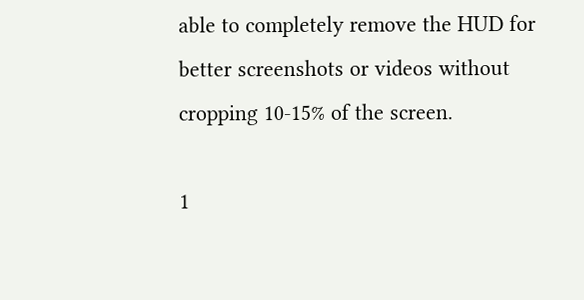able to completely remove the HUD for better screenshots or videos without cropping 10-15% of the screen.

1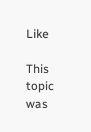Like

This topic was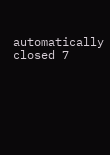automatically closed 7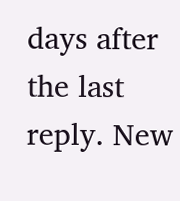days after the last reply. New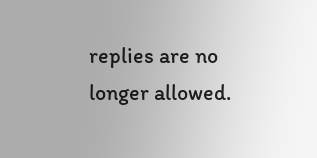replies are no longer allowed.